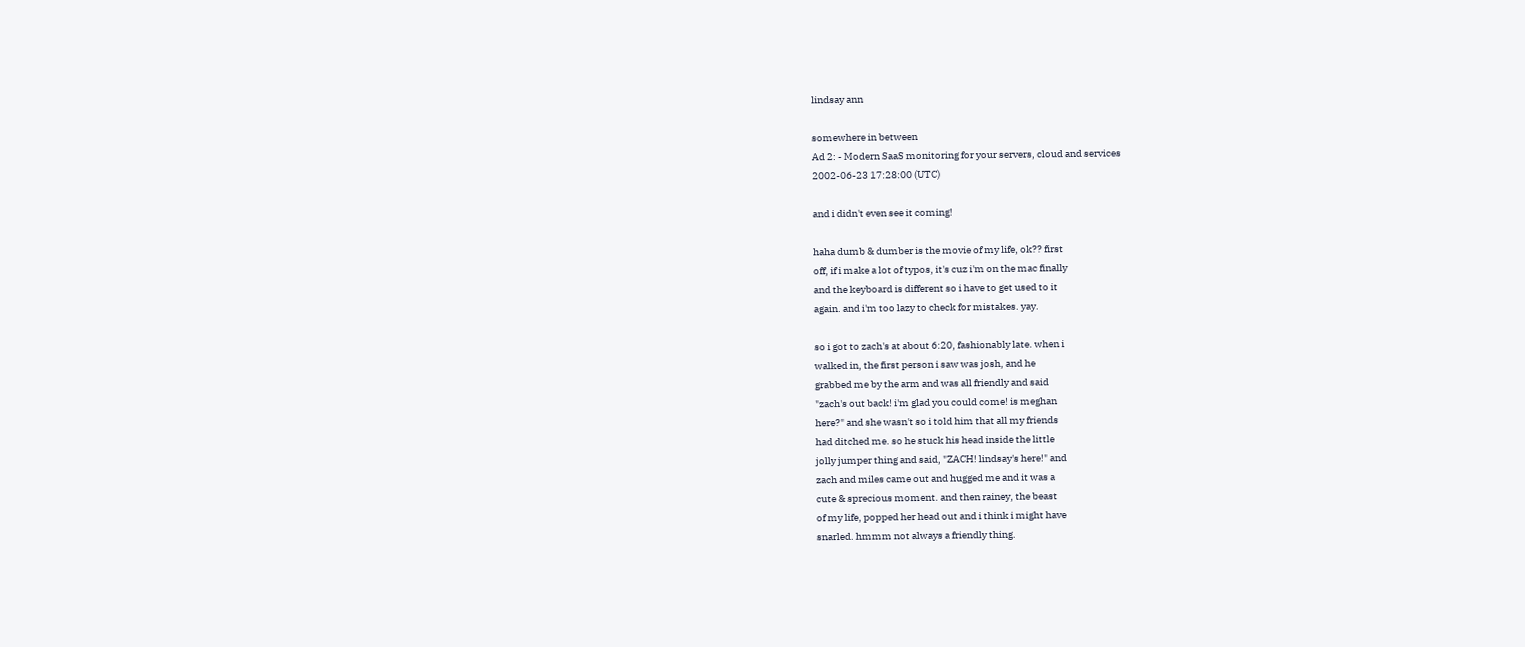lindsay ann

somewhere in between
Ad 2: - Modern SaaS monitoring for your servers, cloud and services
2002-06-23 17:28:00 (UTC)

and i didn't even see it coming!

haha dumb & dumber is the movie of my life, ok?? first
off, if i make a lot of typos, it's cuz i'm on the mac finally
and the keyboard is different so i have to get used to it
again. and i'm too lazy to check for mistakes. yay.

so i got to zach's at about 6:20, fashionably late. when i
walked in, the first person i saw was josh, and he
grabbed me by the arm and was all friendly and said
"zach's out back! i'm glad you could come! is meghan
here?" and she wasn't so i told him that all my friends
had ditched me. so he stuck his head inside the little
jolly jumper thing and said, "ZACH! lindsay's here!" and
zach and miles came out and hugged me and it was a
cute & sprecious moment. and then rainey, the beast
of my life, popped her head out and i think i might have
snarled. hmmm not always a friendly thing.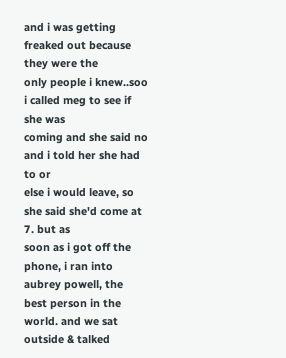and i was getting freaked out because they were the
only people i knew..soo i called meg to see if she was
coming and she said no and i told her she had to or
else i would leave, so she said she'd come at 7. but as
soon as i got off the phone, i ran into aubrey powell, the
best person in the world. and we sat outside & talked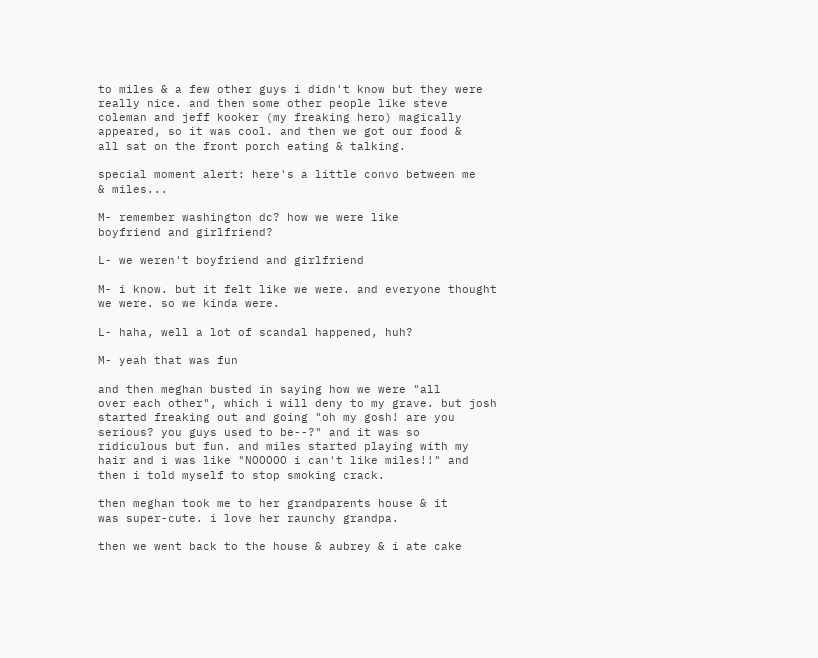to miles & a few other guys i didn't know but they were
really nice. and then some other people like steve
coleman and jeff kooker (my freaking hero) magically
appeared, so it was cool. and then we got our food &
all sat on the front porch eating & talking.

special moment alert: here's a little convo between me
& miles...

M- remember washington dc? how we were like
boyfriend and girlfriend?

L- we weren't boyfriend and girlfriend

M- i know. but it felt like we were. and everyone thought
we were. so we kinda were.

L- haha, well a lot of scandal happened, huh?

M- yeah that was fun

and then meghan busted in saying how we were "all
over each other", which i will deny to my grave. but josh
started freaking out and going "oh my gosh! are you
serious? you guys used to be--?" and it was so
ridiculous but fun. and miles started playing with my
hair and i was like "NOOOOO i can't like miles!!" and
then i told myself to stop smoking crack.

then meghan took me to her grandparents house & it
was super-cute. i love her raunchy grandpa.

then we went back to the house & aubrey & i ate cake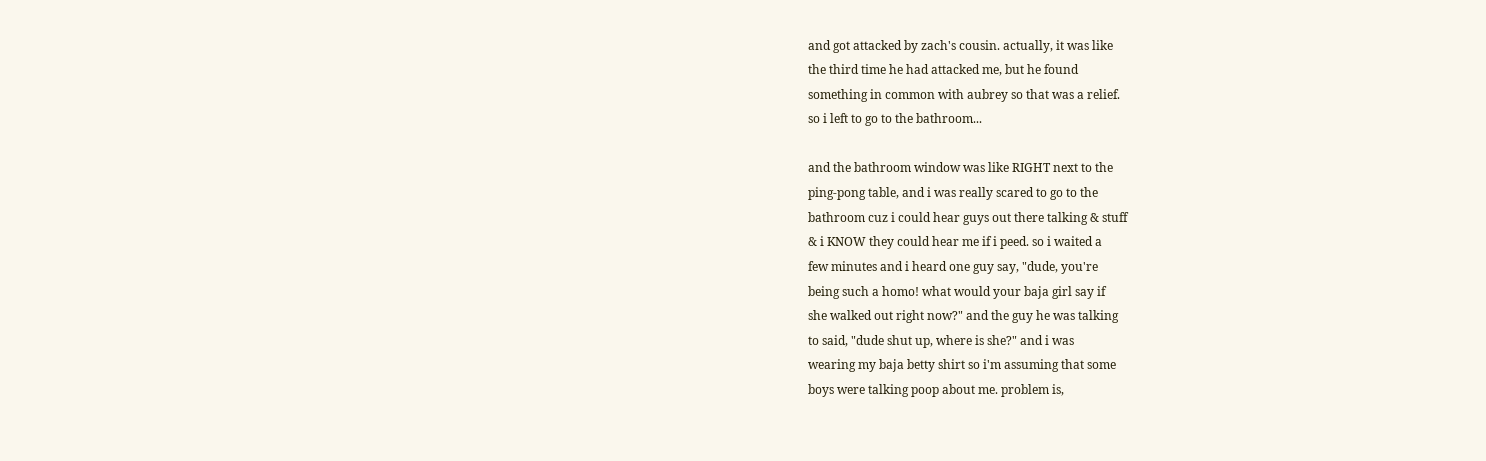and got attacked by zach's cousin. actually, it was like
the third time he had attacked me, but he found
something in common with aubrey so that was a relief.
so i left to go to the bathroom...

and the bathroom window was like RIGHT next to the
ping-pong table, and i was really scared to go to the
bathroom cuz i could hear guys out there talking & stuff
& i KNOW they could hear me if i peed. so i waited a
few minutes and i heard one guy say, "dude, you're
being such a homo! what would your baja girl say if
she walked out right now?" and the guy he was talking
to said, "dude shut up, where is she?" and i was
wearing my baja betty shirt so i'm assuming that some
boys were talking poop about me. problem is,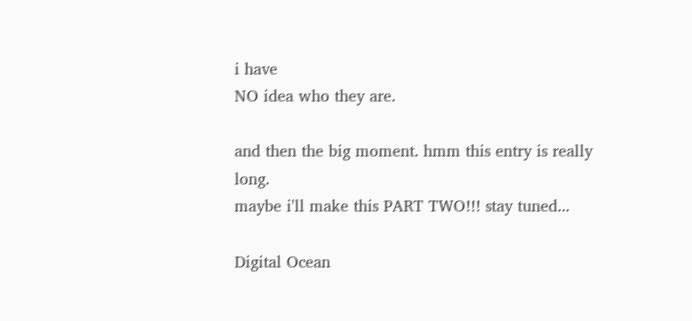i have
NO idea who they are.

and then the big moment. hmm this entry is really long.
maybe i'll make this PART TWO!!! stay tuned...

Digital Ocean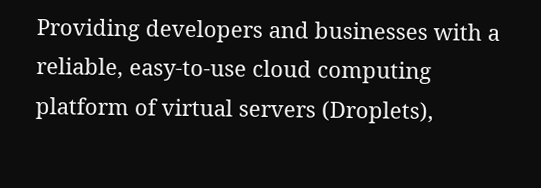Providing developers and businesses with a reliable, easy-to-use cloud computing platform of virtual servers (Droplets),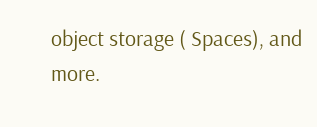object storage ( Spaces), and more.